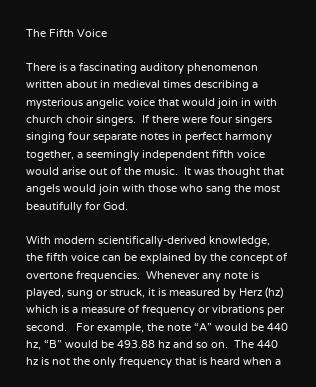The Fifth Voice

There is a fascinating auditory phenomenon written about in medieval times describing a mysterious angelic voice that would join in with church choir singers.  If there were four singers singing four separate notes in perfect harmony together, a seemingly independent fifth voice would arise out of the music.  It was thought that angels would join with those who sang the most beautifully for God.

With modern scientifically-derived knowledge,  the fifth voice can be explained by the concept of overtone frequencies.  Whenever any note is played, sung or struck, it is measured by Herz (hz) which is a measure of frequency or vibrations per second.   For example, the note “A” would be 440 hz, “B” would be 493.88 hz and so on.  The 440 hz is not the only frequency that is heard when a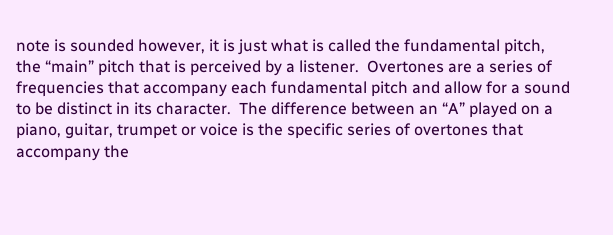note is sounded however, it is just what is called the fundamental pitch, the “main” pitch that is perceived by a listener.  Overtones are a series of frequencies that accompany each fundamental pitch and allow for a sound to be distinct in its character.  The difference between an “A” played on a piano, guitar, trumpet or voice is the specific series of overtones that accompany the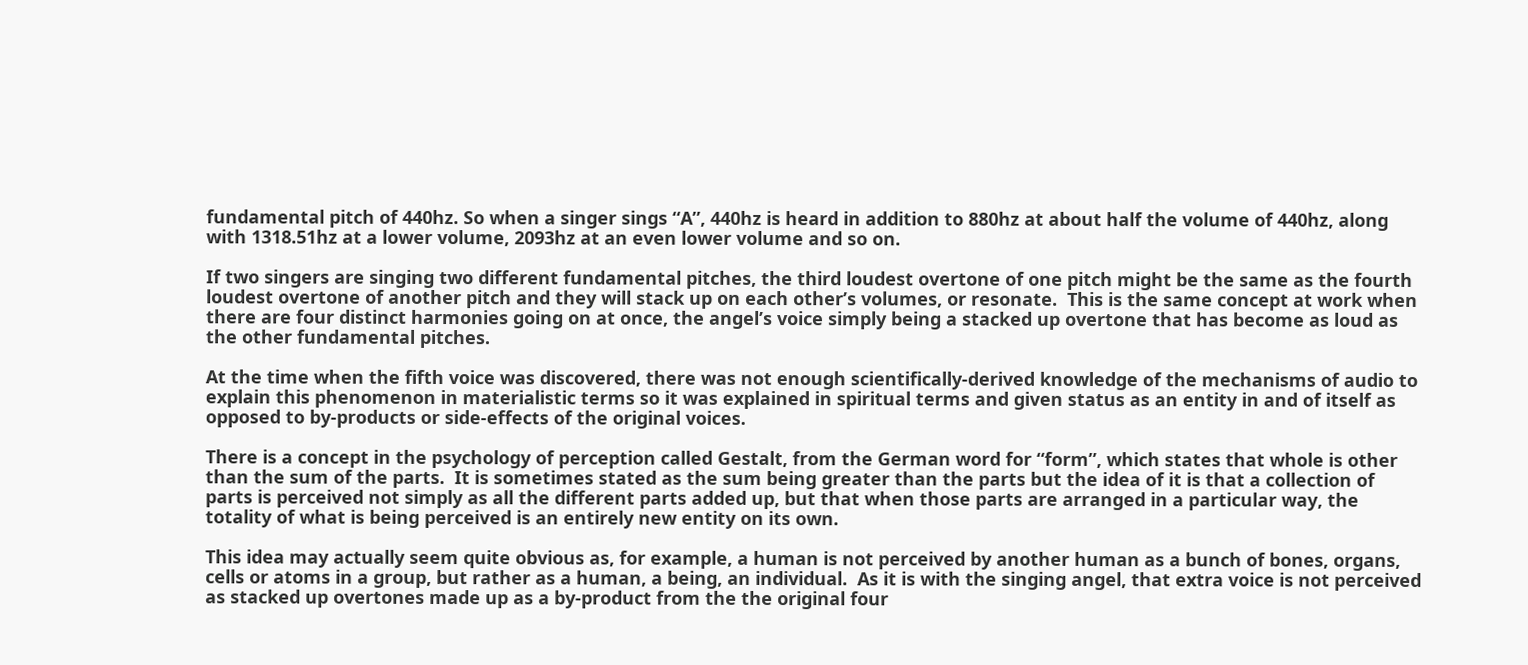fundamental pitch of 440hz. So when a singer sings “A”, 440hz is heard in addition to 880hz at about half the volume of 440hz, along with 1318.51hz at a lower volume, 2093hz at an even lower volume and so on.

If two singers are singing two different fundamental pitches, the third loudest overtone of one pitch might be the same as the fourth loudest overtone of another pitch and they will stack up on each other’s volumes, or resonate.  This is the same concept at work when there are four distinct harmonies going on at once, the angel’s voice simply being a stacked up overtone that has become as loud as the other fundamental pitches.

At the time when the fifth voice was discovered, there was not enough scientifically-derived knowledge of the mechanisms of audio to explain this phenomenon in materialistic terms so it was explained in spiritual terms and given status as an entity in and of itself as opposed to by-products or side-effects of the original voices.

There is a concept in the psychology of perception called Gestalt, from the German word for “form”, which states that whole is other than the sum of the parts.  It is sometimes stated as the sum being greater than the parts but the idea of it is that a collection of parts is perceived not simply as all the different parts added up, but that when those parts are arranged in a particular way, the totality of what is being perceived is an entirely new entity on its own.

This idea may actually seem quite obvious as, for example, a human is not perceived by another human as a bunch of bones, organs, cells or atoms in a group, but rather as a human, a being, an individual.  As it is with the singing angel, that extra voice is not perceived as stacked up overtones made up as a by-product from the the original four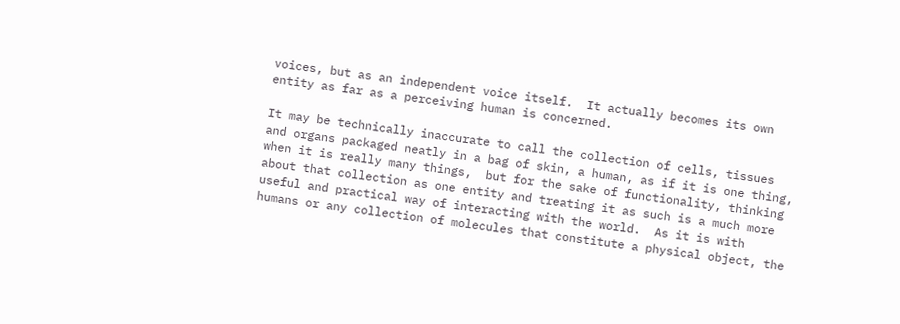voices, but as an independent voice itself.  It actually becomes its own entity as far as a perceiving human is concerned.

It may be technically inaccurate to call the collection of cells, tissues and organs packaged neatly in a bag of skin, a human, as if it is one thing, when it is really many things,  but for the sake of functionality, thinking about that collection as one entity and treating it as such is a much more useful and practical way of interacting with the world.  As it is with humans or any collection of molecules that constitute a physical object, the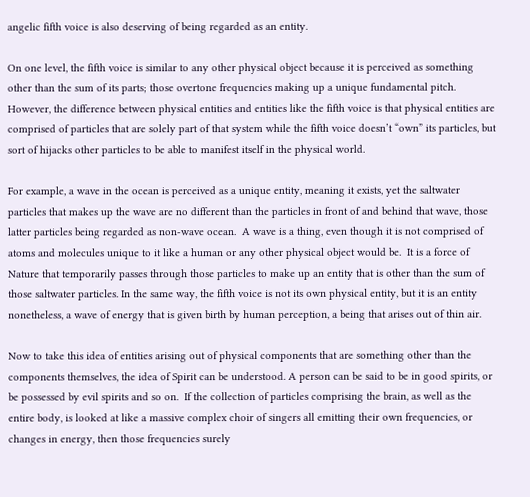angelic fifth voice is also deserving of being regarded as an entity.

On one level, the fifth voice is similar to any other physical object because it is perceived as something other than the sum of its parts; those overtone frequencies making up a unique fundamental pitch.  However, the difference between physical entities and entities like the fifth voice is that physical entities are comprised of particles that are solely part of that system while the fifth voice doesn’t “own” its particles, but sort of hijacks other particles to be able to manifest itself in the physical world.

For example, a wave in the ocean is perceived as a unique entity, meaning it exists, yet the saltwater particles that makes up the wave are no different than the particles in front of and behind that wave, those latter particles being regarded as non-wave ocean.  A wave is a thing, even though it is not comprised of atoms and molecules unique to it like a human or any other physical object would be.  It is a force of Nature that temporarily passes through those particles to make up an entity that is other than the sum of those saltwater particles. In the same way, the fifth voice is not its own physical entity, but it is an entity nonetheless, a wave of energy that is given birth by human perception, a being that arises out of thin air.

Now to take this idea of entities arising out of physical components that are something other than the components themselves, the idea of Spirit can be understood. A person can be said to be in good spirits, or be possessed by evil spirits and so on.  If the collection of particles comprising the brain, as well as the entire body, is looked at like a massive complex choir of singers all emitting their own frequencies, or changes in energy, then those frequencies surely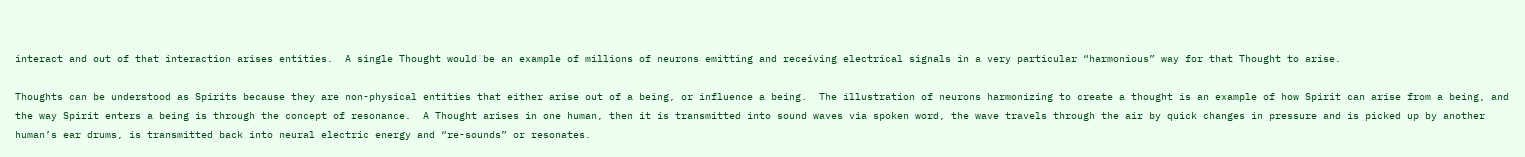interact and out of that interaction arises entities.  A single Thought would be an example of millions of neurons emitting and receiving electrical signals in a very particular “harmonious” way for that Thought to arise.

Thoughts can be understood as Spirits because they are non-physical entities that either arise out of a being, or influence a being.  The illustration of neurons harmonizing to create a thought is an example of how Spirit can arise from a being, and the way Spirit enters a being is through the concept of resonance.  A Thought arises in one human, then it is transmitted into sound waves via spoken word, the wave travels through the air by quick changes in pressure and is picked up by another human’s ear drums, is transmitted back into neural electric energy and “re-sounds” or resonates.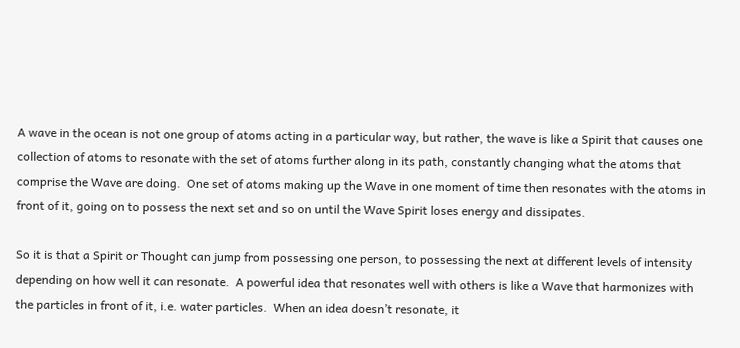A wave in the ocean is not one group of atoms acting in a particular way, but rather, the wave is like a Spirit that causes one collection of atoms to resonate with the set of atoms further along in its path, constantly changing what the atoms that comprise the Wave are doing.  One set of atoms making up the Wave in one moment of time then resonates with the atoms in front of it, going on to possess the next set and so on until the Wave Spirit loses energy and dissipates.

So it is that a Spirit or Thought can jump from possessing one person, to possessing the next at different levels of intensity depending on how well it can resonate.  A powerful idea that resonates well with others is like a Wave that harmonizes with the particles in front of it, i.e. water particles.  When an idea doesn’t resonate, it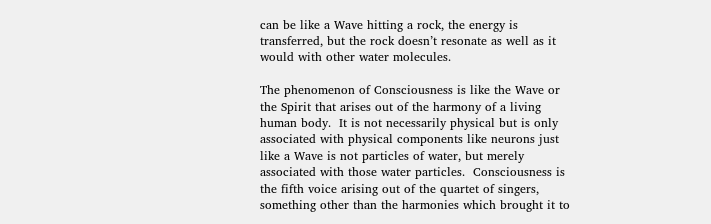can be like a Wave hitting a rock, the energy is transferred, but the rock doesn’t resonate as well as it would with other water molecules.

The phenomenon of Consciousness is like the Wave or the Spirit that arises out of the harmony of a living human body.  It is not necessarily physical but is only associated with physical components like neurons just like a Wave is not particles of water, but merely associated with those water particles.  Consciousness is the fifth voice arising out of the quartet of singers, something other than the harmonies which brought it to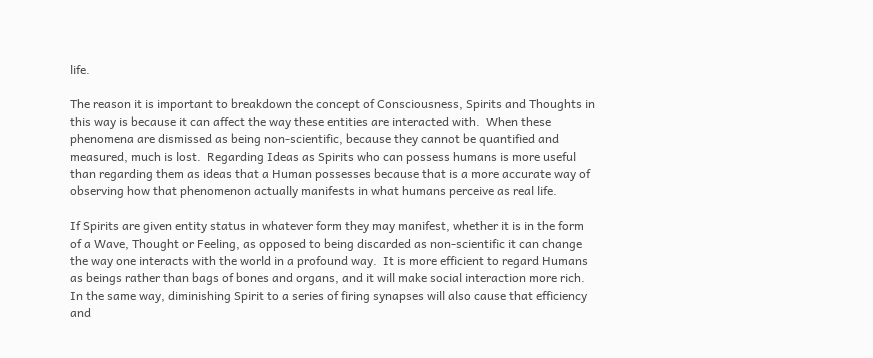life.

The reason it is important to breakdown the concept of Consciousness, Spirits and Thoughts in this way is because it can affect the way these entities are interacted with.  When these phenomena are dismissed as being non-scientific, because they cannot be quantified and measured, much is lost.  Regarding Ideas as Spirits who can possess humans is more useful than regarding them as ideas that a Human possesses because that is a more accurate way of observing how that phenomenon actually manifests in what humans perceive as real life.

If Spirits are given entity status in whatever form they may manifest, whether it is in the form of a Wave, Thought or Feeling, as opposed to being discarded as non-scientific it can change the way one interacts with the world in a profound way.  It is more efficient to regard Humans as beings rather than bags of bones and organs, and it will make social interaction more rich.  In the same way, diminishing Spirit to a series of firing synapses will also cause that efficiency and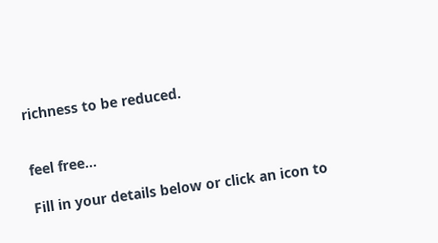richness to be reduced.


feel free...

Fill in your details below or click an icon to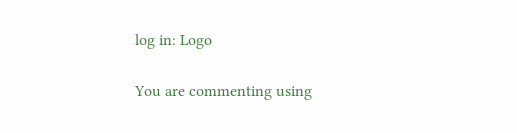log in: Logo

You are commenting using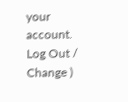your account. Log Out /  Change )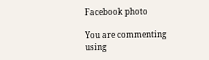Facebook photo

You are commenting using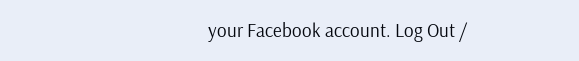your Facebook account. Log Out /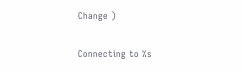Change )

Connecting to %s